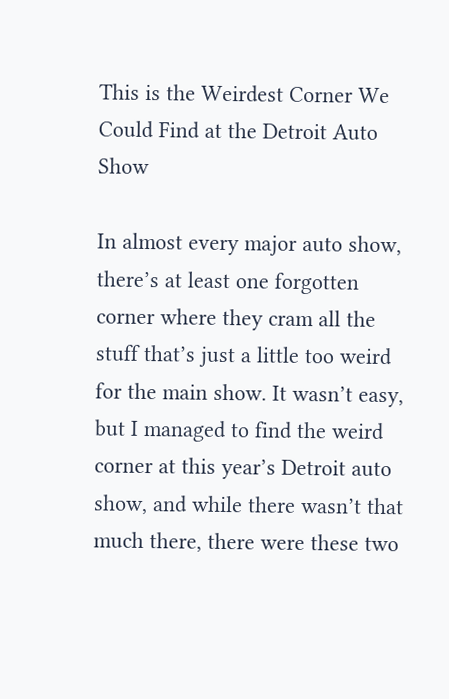This is the Weirdest Corner We Could Find at the Detroit Auto Show

In almost every major auto show, there’s at least one forgotten corner where they cram all the stuff that’s just a little too weird for the main show. It wasn’t easy, but I managed to find the weird corner at this year’s Detroit auto show, and while there wasn’t that much there, there were these two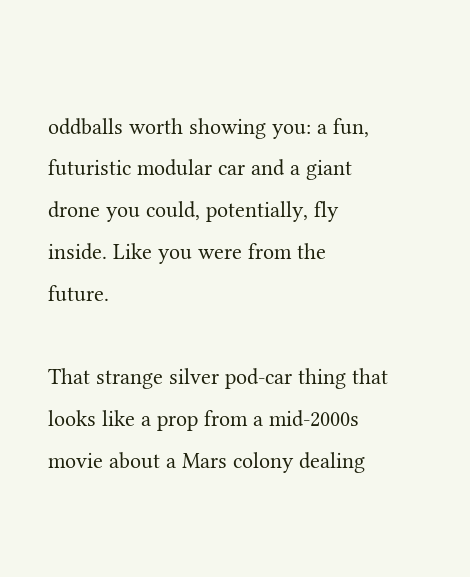oddballs worth showing you: a fun, futuristic modular car and a giant drone you could, potentially, fly inside. Like you were from the future.

That strange silver pod-car thing that looks like a prop from a mid-2000s movie about a Mars colony dealing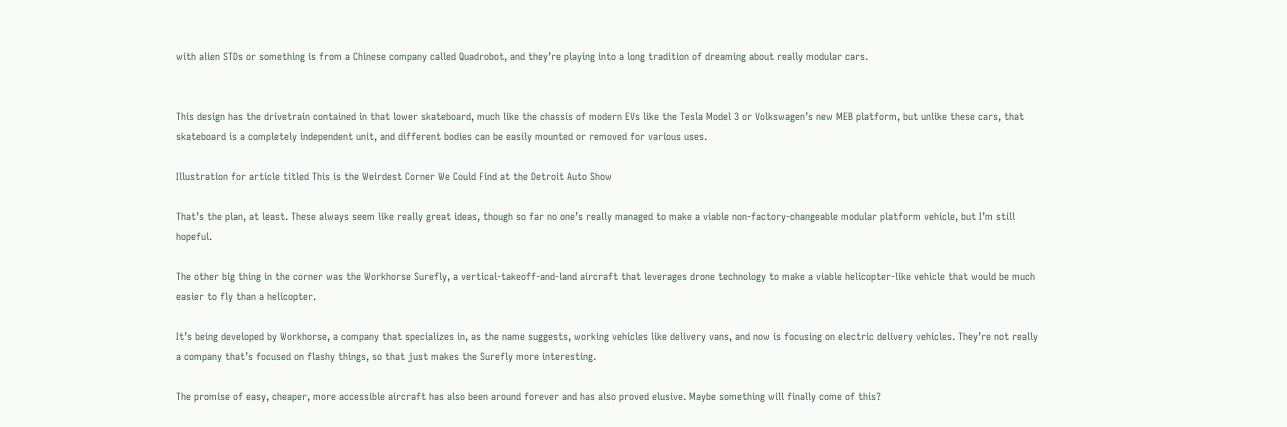with alien STDs or something is from a Chinese company called Quadrobot, and they’re playing into a long tradition of dreaming about really modular cars.


This design has the drivetrain contained in that lower skateboard, much like the chassis of modern EVs like the Tesla Model 3 or Volkswagen’s new MEB platform, but unlike these cars, that skateboard is a completely independent unit, and different bodies can be easily mounted or removed for various uses.

Illustration for article titled This is the Weirdest Corner We Could Find at the Detroit Auto Show

That’s the plan, at least. These always seem like really great ideas, though so far no one’s really managed to make a viable non-factory-changeable modular platform vehicle, but I’m still hopeful.

The other big thing in the corner was the Workhorse Surefly, a vertical-takeoff-and-land aircraft that leverages drone technology to make a viable helicopter-like vehicle that would be much easier to fly than a helicopter.

It’s being developed by Workhorse, a company that specializes in, as the name suggests, working vehicles like delivery vans, and now is focusing on electric delivery vehicles. They’re not really a company that’s focused on flashy things, so that just makes the Surefly more interesting.

The promise of easy, cheaper, more accessible aircraft has also been around forever and has also proved elusive. Maybe something will finally come of this?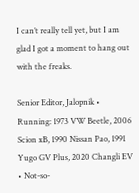I can’t really tell yet, but I am glad I got a moment to hang out with the freaks.

Senior Editor, Jalopnik • Running: 1973 VW Beetle, 2006 Scion xB, 1990 Nissan Pao, 1991 Yugo GV Plus, 2020 Changli EV • Not-so-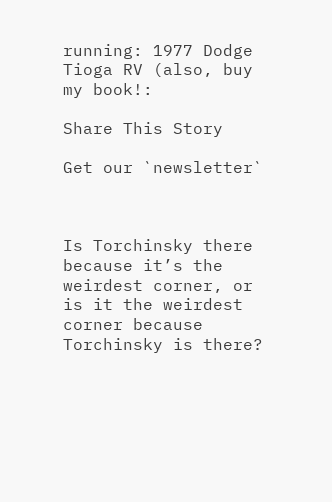running: 1977 Dodge Tioga RV (also, buy my book!:

Share This Story

Get our `newsletter`



Is Torchinsky there because it’s the weirdest corner, or is it the weirdest corner because Torchinsky is there?